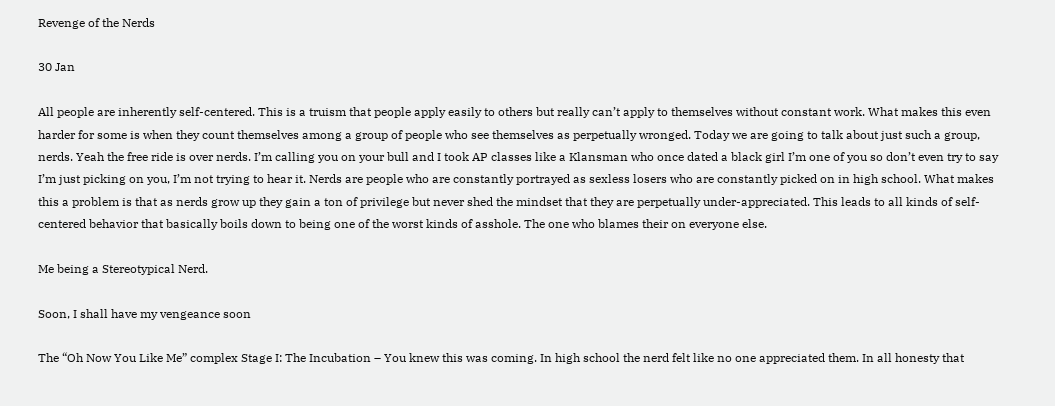Revenge of the Nerds

30 Jan

All people are inherently self-centered. This is a truism that people apply easily to others but really can’t apply to themselves without constant work. What makes this even harder for some is when they count themselves among a group of people who see themselves as perpetually wronged. Today we are going to talk about just such a group, nerds. Yeah the free ride is over nerds. I’m calling you on your bull and I took AP classes like a Klansman who once dated a black girl I’m one of you so don’t even try to say I’m just picking on you, I’m not trying to hear it. Nerds are people who are constantly portrayed as sexless losers who are constantly picked on in high school. What makes this a problem is that as nerds grow up they gain a ton of privilege but never shed the mindset that they are perpetually under-appreciated. This leads to all kinds of self-centered behavior that basically boils down to being one of the worst kinds of asshole. The one who blames their on everyone else.

Me being a Stereotypical Nerd.

Soon, I shall have my vengeance soon

The “Oh Now You Like Me” complex Stage I: The Incubation – You knew this was coming. In high school the nerd felt like no one appreciated them. In all honesty that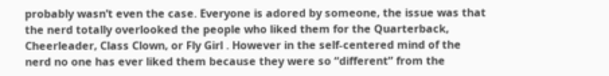probably wasn’t even the case. Everyone is adored by someone, the issue was that the nerd totally overlooked the people who liked them for the Quarterback, Cheerleader, Class Clown, or Fly Girl . However in the self-centered mind of the nerd no one has ever liked them because they were so “different” from the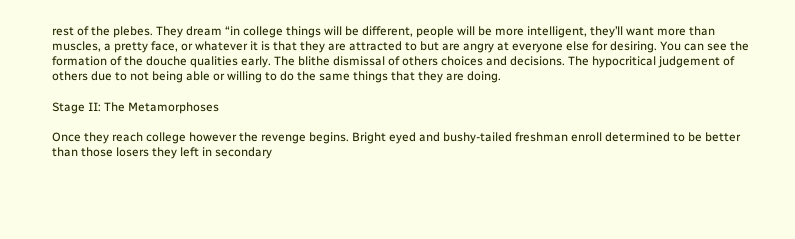rest of the plebes. They dream “in college things will be different, people will be more intelligent, they’ll want more than muscles, a pretty face, or whatever it is that they are attracted to but are angry at everyone else for desiring. You can see the formation of the douche qualities early. The blithe dismissal of others choices and decisions. The hypocritical judgement of others due to not being able or willing to do the same things that they are doing.

Stage II: The Metamorphoses

Once they reach college however the revenge begins. Bright eyed and bushy-tailed freshman enroll determined to be better than those losers they left in secondary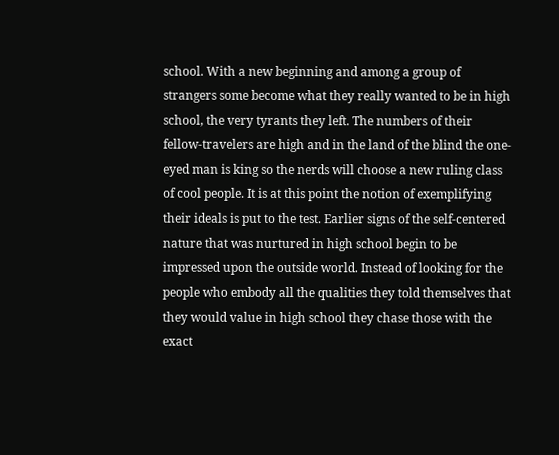school. With a new beginning and among a group of strangers some become what they really wanted to be in high school, the very tyrants they left. The numbers of their fellow-travelers are high and in the land of the blind the one-eyed man is king so the nerds will choose a new ruling class of cool people. It is at this point the notion of exemplifying their ideals is put to the test. Earlier signs of the self-centered nature that was nurtured in high school begin to be impressed upon the outside world. Instead of looking for the people who embody all the qualities they told themselves that they would value in high school they chase those with the exact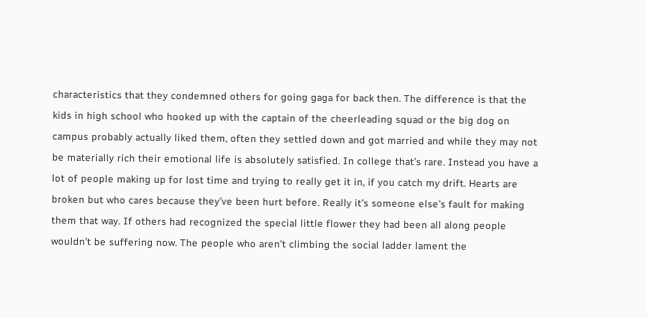characteristics that they condemned others for going gaga for back then. The difference is that the kids in high school who hooked up with the captain of the cheerleading squad or the big dog on campus probably actually liked them, often they settled down and got married and while they may not be materially rich their emotional life is absolutely satisfied. In college that’s rare. Instead you have a lot of people making up for lost time and trying to really get it in, if you catch my drift. Hearts are broken but who cares because they’ve been hurt before. Really it’s someone else’s fault for making them that way. If others had recognized the special little flower they had been all along people wouldn’t be suffering now. The people who aren’t climbing the social ladder lament the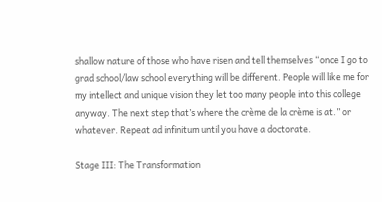shallow nature of those who have risen and tell themselves “once I go to grad school/law school everything will be different. People will like me for my intellect and unique vision they let too many people into this college anyway. The next step that’s where the crème de la crème is at.” or whatever. Repeat ad infinitum until you have a doctorate.

Stage III: The Transformation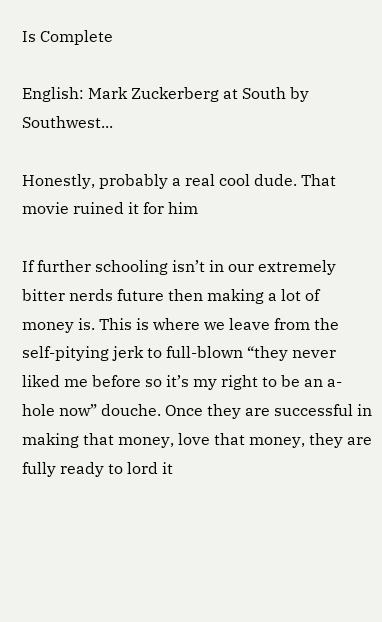Is Complete

English: Mark Zuckerberg at South by Southwest...

Honestly, probably a real cool dude. That movie ruined it for him

If further schooling isn’t in our extremely bitter nerds future then making a lot of money is. This is where we leave from the self-pitying jerk to full-blown “they never liked me before so it’s my right to be an a-hole now” douche. Once they are successful in making that money, love that money, they are fully ready to lord it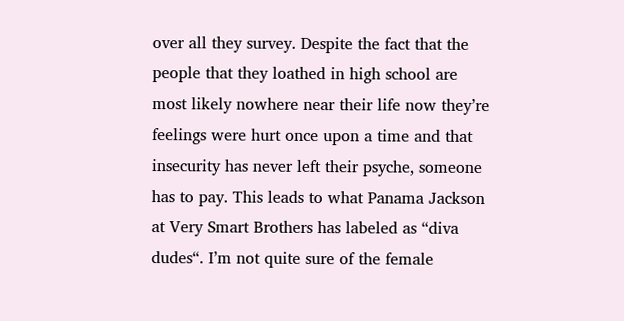over all they survey. Despite the fact that the people that they loathed in high school are most likely nowhere near their life now they’re feelings were hurt once upon a time and that insecurity has never left their psyche, someone has to pay. This leads to what Panama Jackson at Very Smart Brothers has labeled as “diva dudes“. I’m not quite sure of the female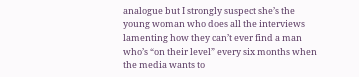analogue but I strongly suspect she’s the young woman who does all the interviews lamenting how they can’t ever find a man who’s “on their level” every six months when the media wants to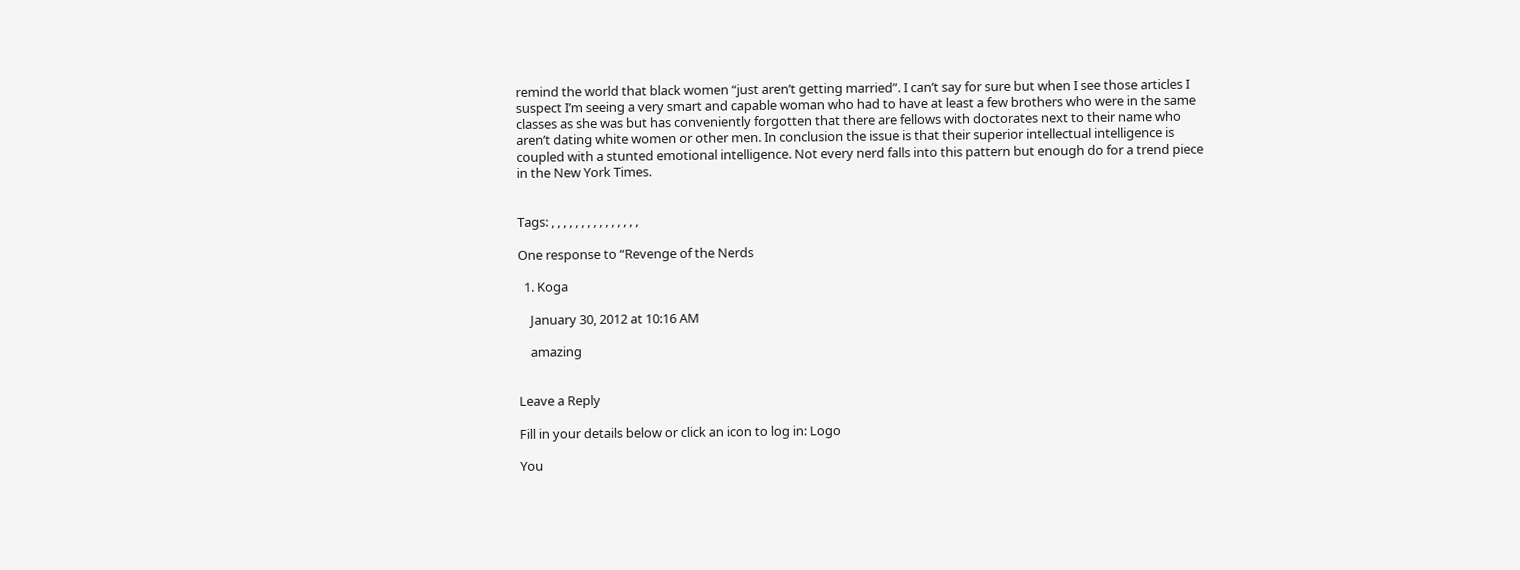remind the world that black women “just aren’t getting married”. I can’t say for sure but when I see those articles I suspect I’m seeing a very smart and capable woman who had to have at least a few brothers who were in the same classes as she was but has conveniently forgotten that there are fellows with doctorates next to their name who aren’t dating white women or other men. In conclusion the issue is that their superior intellectual intelligence is coupled with a stunted emotional intelligence. Not every nerd falls into this pattern but enough do for a trend piece in the New York Times.


Tags: , , , , , , , , , , , , , , ,

One response to “Revenge of the Nerds

  1. Koga

    January 30, 2012 at 10:16 AM

    amazing


Leave a Reply

Fill in your details below or click an icon to log in: Logo

You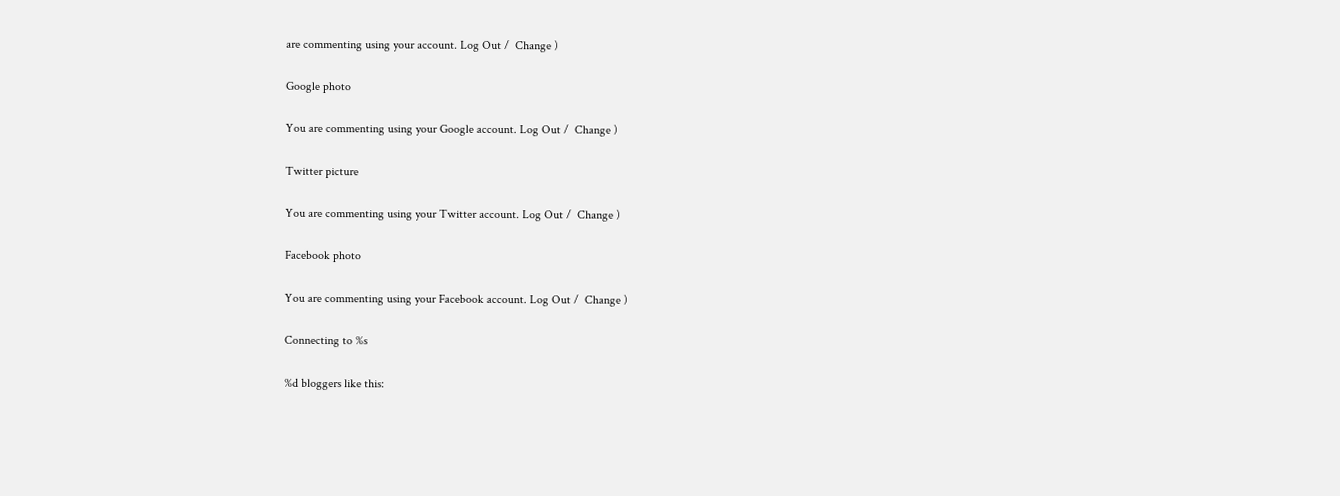are commenting using your account. Log Out /  Change )

Google photo

You are commenting using your Google account. Log Out /  Change )

Twitter picture

You are commenting using your Twitter account. Log Out /  Change )

Facebook photo

You are commenting using your Facebook account. Log Out /  Change )

Connecting to %s

%d bloggers like this: